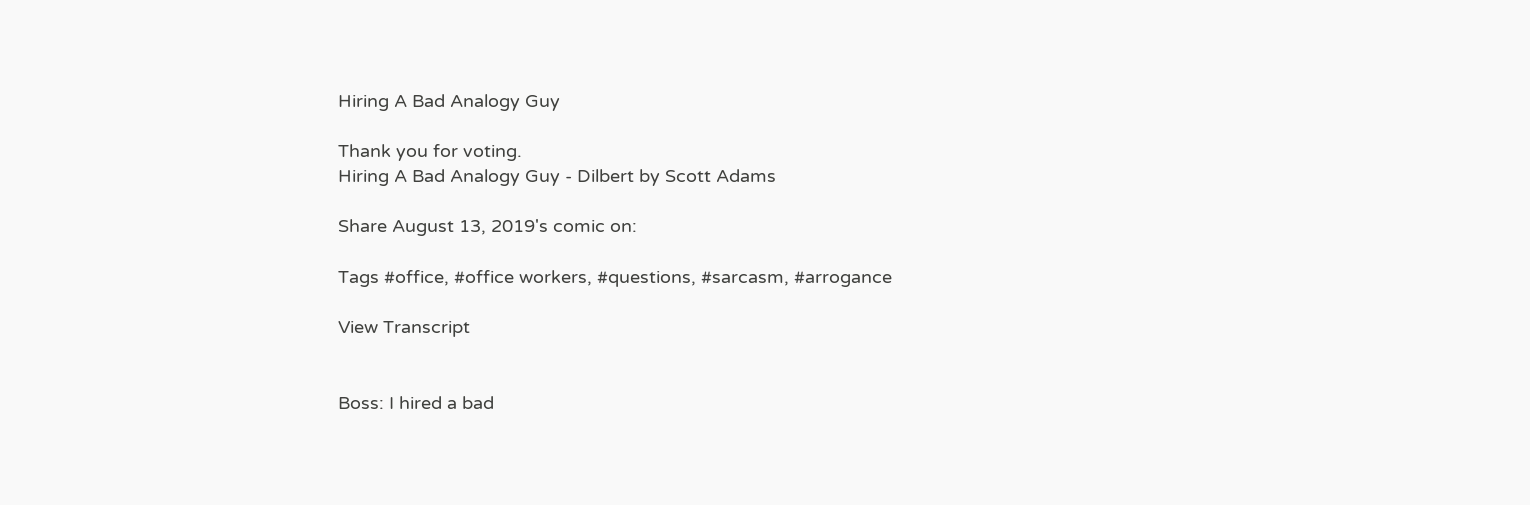Hiring A Bad Analogy Guy

Thank you for voting.
Hiring A Bad Analogy Guy - Dilbert by Scott Adams

Share August 13, 2019's comic on:

Tags #office, #office workers, #questions, #sarcasm, #arrogance

View Transcript


Boss: I hired a bad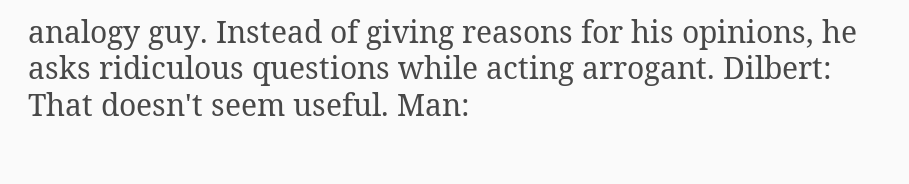analogy guy. Instead of giving reasons for his opinions, he asks ridiculous questions while acting arrogant. Dilbert: That doesn't seem useful. Man: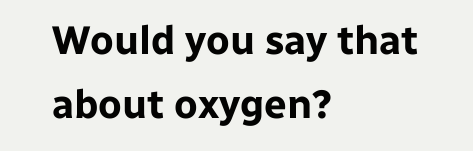Would you say that about oxygen?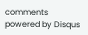comments powered by Disqus